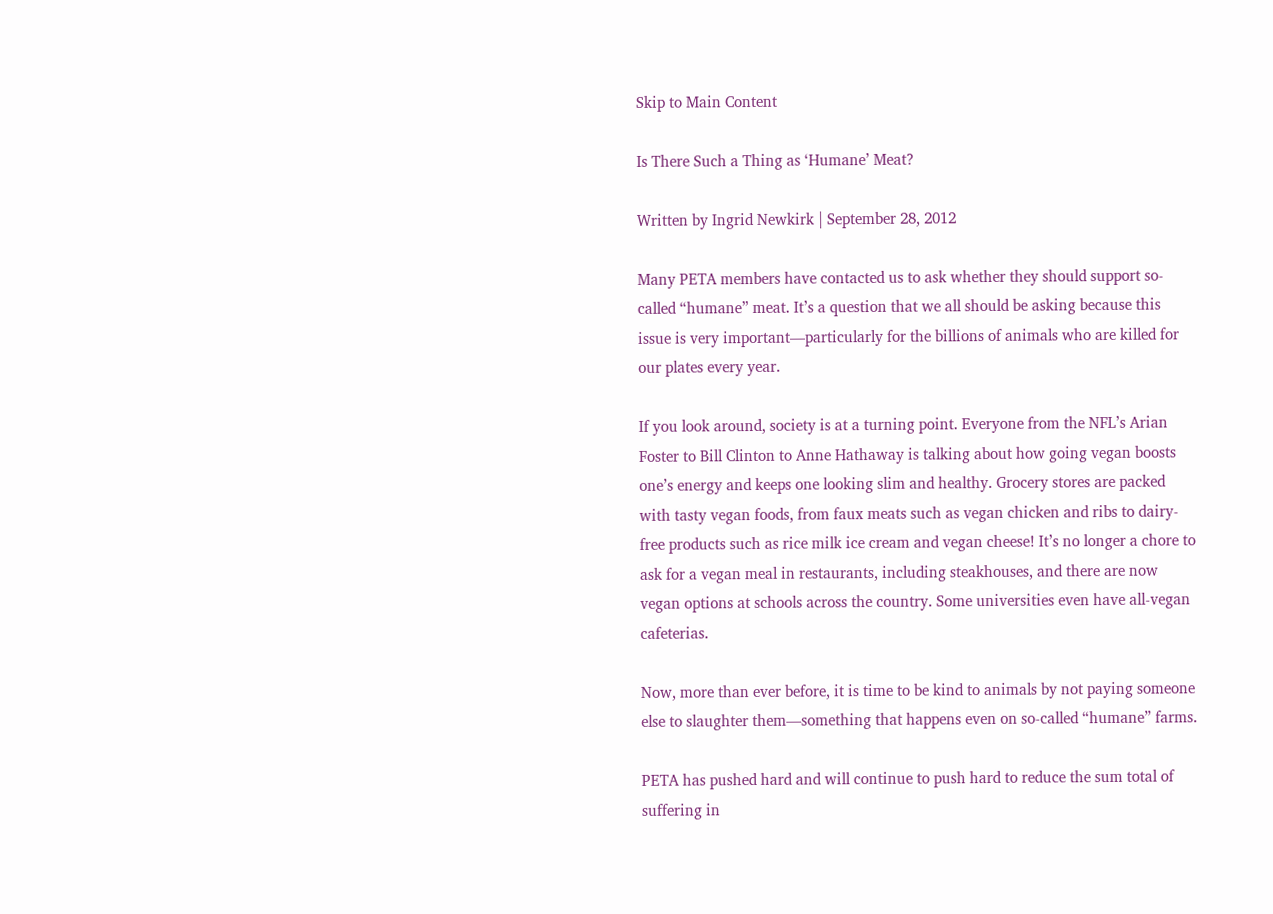Skip to Main Content

Is There Such a Thing as ‘Humane’ Meat?

Written by Ingrid Newkirk | September 28, 2012

Many PETA members have contacted us to ask whether they should support so-called “humane” meat. It’s a question that we all should be asking because this issue is very important—particularly for the billions of animals who are killed for our plates every year.

If you look around, society is at a turning point. Everyone from the NFL’s Arian Foster to Bill Clinton to Anne Hathaway is talking about how going vegan boosts one’s energy and keeps one looking slim and healthy. Grocery stores are packed with tasty vegan foods, from faux meats such as vegan chicken and ribs to dairy-free products such as rice milk ice cream and vegan cheese! It’s no longer a chore to ask for a vegan meal in restaurants, including steakhouses, and there are now vegan options at schools across the country. Some universities even have all-vegan cafeterias.

Now, more than ever before, it is time to be kind to animals by not paying someone else to slaughter them—something that happens even on so-called “humane” farms.

PETA has pushed hard and will continue to push hard to reduce the sum total of suffering in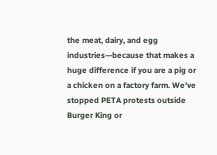the meat, dairy, and egg industries—because that makes a huge difference if you are a pig or a chicken on a factory farm. We’ve stopped PETA protests outside Burger King or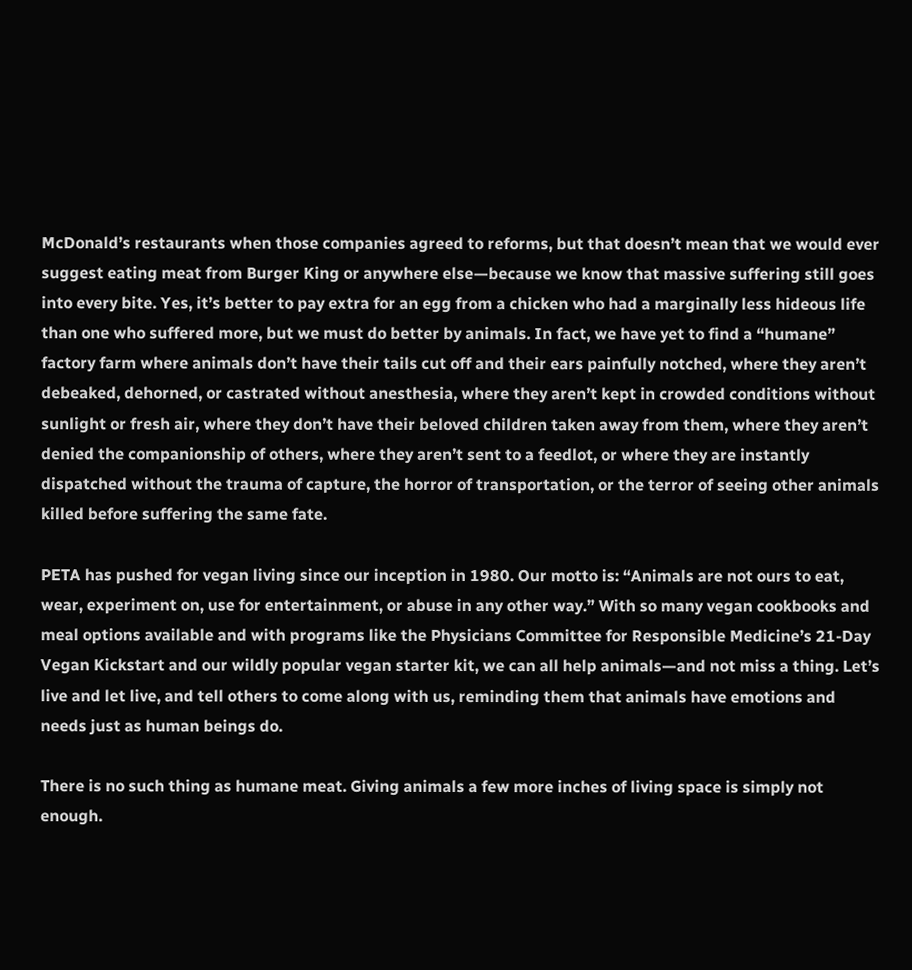McDonald’s restaurants when those companies agreed to reforms, but that doesn’t mean that we would ever suggest eating meat from Burger King or anywhere else—because we know that massive suffering still goes into every bite. Yes, it’s better to pay extra for an egg from a chicken who had a marginally less hideous life than one who suffered more, but we must do better by animals. In fact, we have yet to find a “humane” factory farm where animals don’t have their tails cut off and their ears painfully notched, where they aren’t debeaked, dehorned, or castrated without anesthesia, where they aren’t kept in crowded conditions without sunlight or fresh air, where they don’t have their beloved children taken away from them, where they aren’t denied the companionship of others, where they aren’t sent to a feedlot, or where they are instantly dispatched without the trauma of capture, the horror of transportation, or the terror of seeing other animals killed before suffering the same fate.

PETA has pushed for vegan living since our inception in 1980. Our motto is: “Animals are not ours to eat, wear, experiment on, use for entertainment, or abuse in any other way.” With so many vegan cookbooks and meal options available and with programs like the Physicians Committee for Responsible Medicine’s 21-Day Vegan Kickstart and our wildly popular vegan starter kit, we can all help animals—and not miss a thing. Let’s live and let live, and tell others to come along with us, reminding them that animals have emotions and needs just as human beings do.

There is no such thing as humane meat. Giving animals a few more inches of living space is simply not enough.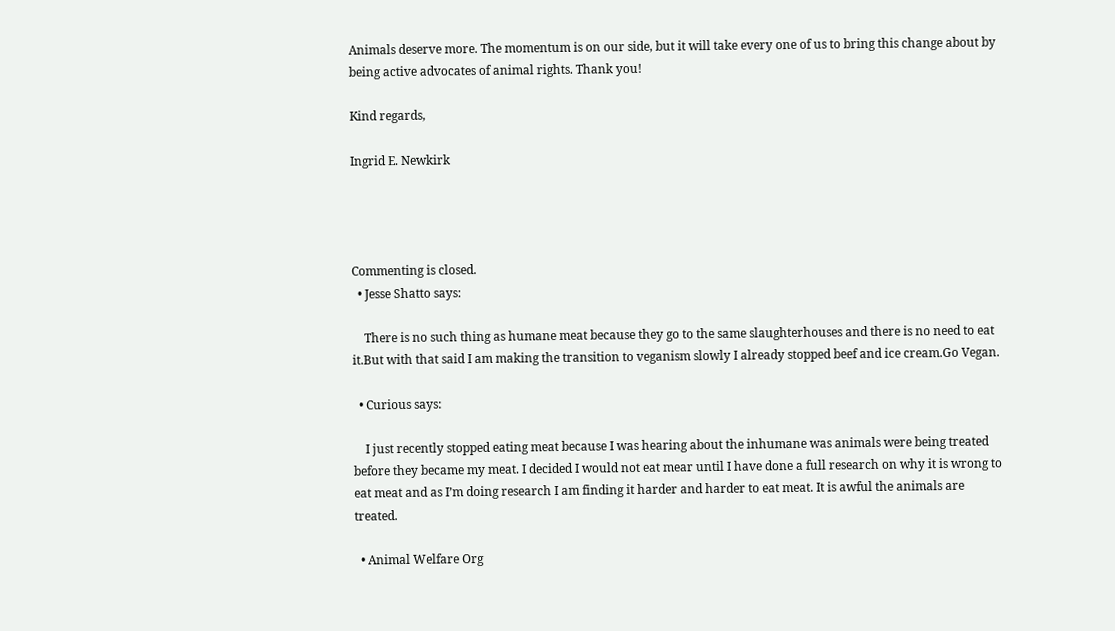Animals deserve more. The momentum is on our side, but it will take every one of us to bring this change about by being active advocates of animal rights. Thank you!

Kind regards,

Ingrid E. Newkirk




Commenting is closed.
  • Jesse Shatto says:

    There is no such thing as humane meat because they go to the same slaughterhouses and there is no need to eat it.But with that said I am making the transition to veganism slowly I already stopped beef and ice cream.Go Vegan.

  • Curious says:

    I just recently stopped eating meat because I was hearing about the inhumane was animals were being treated before they became my meat. I decided I would not eat mear until I have done a full research on why it is wrong to eat meat and as I’m doing research I am finding it harder and harder to eat meat. It is awful the animals are treated.

  • Animal Welfare Org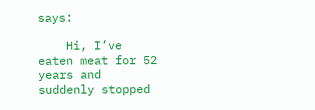says:

    Hi, I’ve eaten meat for 52 years and suddenly stopped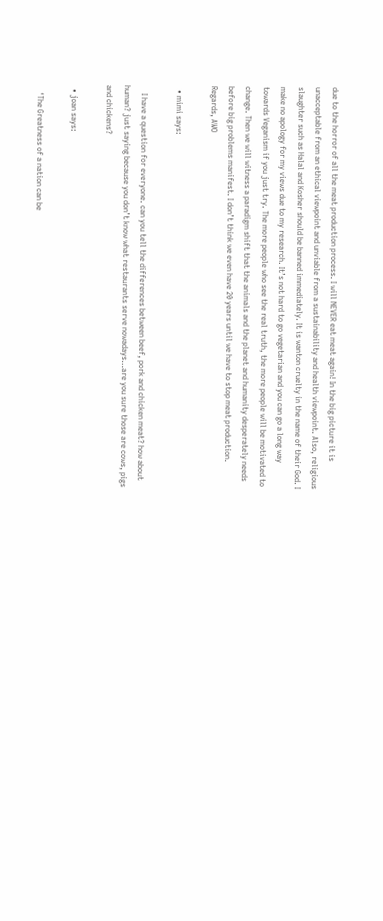due to the horror of all the meat production process. I will NEVER eat meat again! In the big picture it is unacceptable from an ethical viewpoint and unviable from a sustainability and health viewpoint. Also, religious slaughter such as Halal and Kosher should be banned immediately. It is wanton cruelty in the name of their God. I make no apology for my views due to my research. It’s not hard to go vegetarian and you can go a long way towards Veganism if you just try. The more people who see the real truth, the more people will be motivated to change. Then we will witness a paradigm shift that the animals and the planet and humanity desperately needs before big problems manifest. I don’t think we even have 20 years until we have to stop meat production. Regards, AWO

  • mimi says:

    I have a question for everyone. can you tell the differences between beef, pork and chicken meat? how about human? just saying because you don’t know what restaurants serve nowadays…are you sure those are cows, pigs and chickens?

  • joan says:

    ‘The Greatness of a nation can be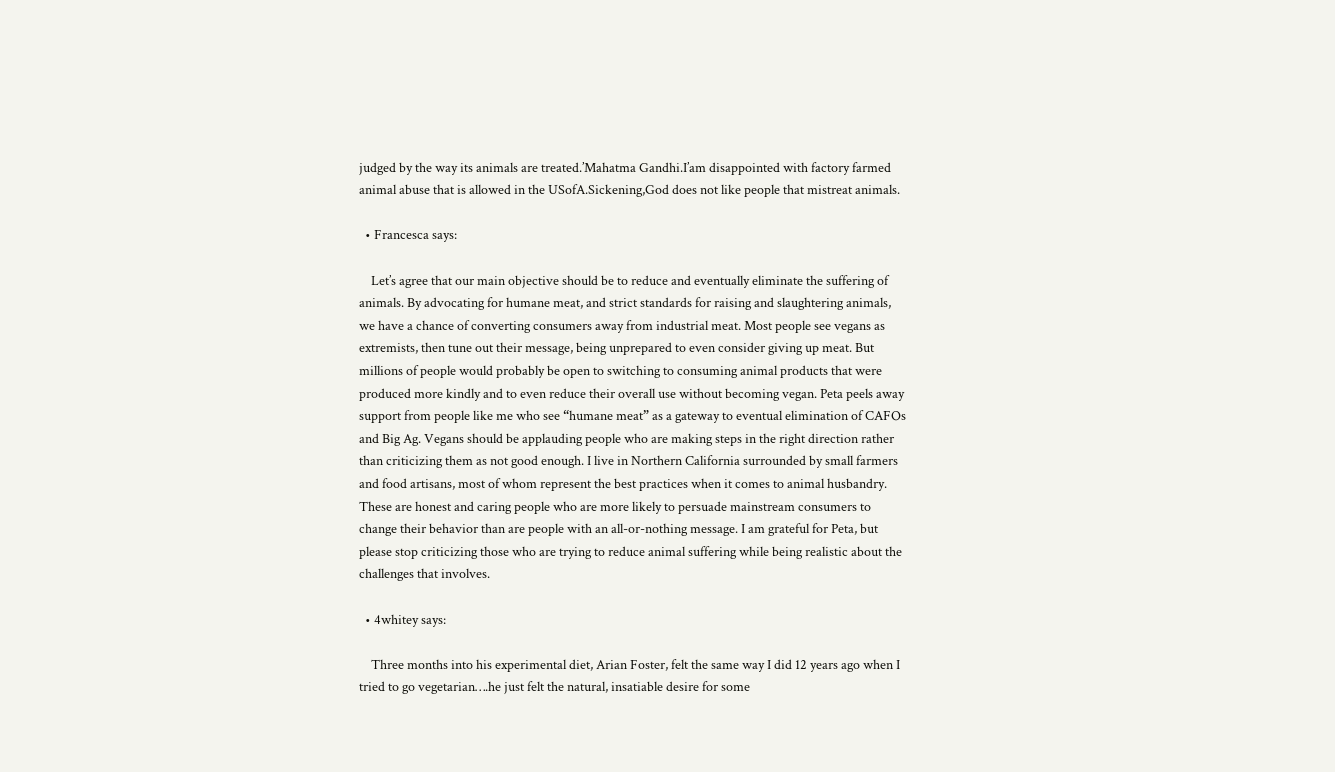judged by the way its animals are treated.’Mahatma Gandhi.I’am disappointed with factory farmed animal abuse that is allowed in the USofA.Sickening,God does not like people that mistreat animals.

  • Francesca says:

    Let’s agree that our main objective should be to reduce and eventually eliminate the suffering of animals. By advocating for humane meat, and strict standards for raising and slaughtering animals, we have a chance of converting consumers away from industrial meat. Most people see vegans as extremists, then tune out their message, being unprepared to even consider giving up meat. But millions of people would probably be open to switching to consuming animal products that were produced more kindly and to even reduce their overall use without becoming vegan. Peta peels away support from people like me who see “humane meat” as a gateway to eventual elimination of CAFOs and Big Ag. Vegans should be applauding people who are making steps in the right direction rather than criticizing them as not good enough. I live in Northern California surrounded by small farmers and food artisans, most of whom represent the best practices when it comes to animal husbandry. These are honest and caring people who are more likely to persuade mainstream consumers to change their behavior than are people with an all-or-nothing message. I am grateful for Peta, but please stop criticizing those who are trying to reduce animal suffering while being realistic about the challenges that involves.

  • 4whitey says:

    Three months into his experimental diet, Arian Foster, felt the same way I did 12 years ago when I tried to go vegetarian….he just felt the natural, insatiable desire for some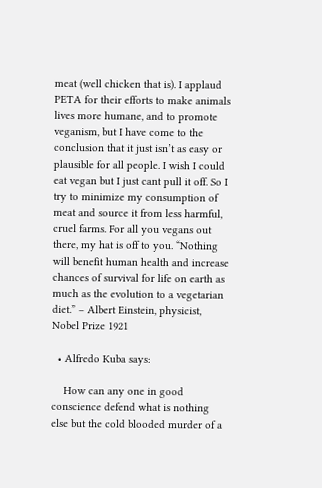meat (well chicken that is). I applaud PETA for their efforts to make animals lives more humane, and to promote veganism, but I have come to the conclusion that it just isn’t as easy or plausible for all people. I wish I could eat vegan but I just cant pull it off. So I try to minimize my consumption of meat and source it from less harmful, cruel farms. For all you vegans out there, my hat is off to you. “Nothing will benefit human health and increase chances of survival for life on earth as much as the evolution to a vegetarian diet.” – Albert Einstein, physicist, Nobel Prize 1921

  • Alfredo Kuba says:

    How can any one in good conscience defend what is nothing else but the cold blooded murder of a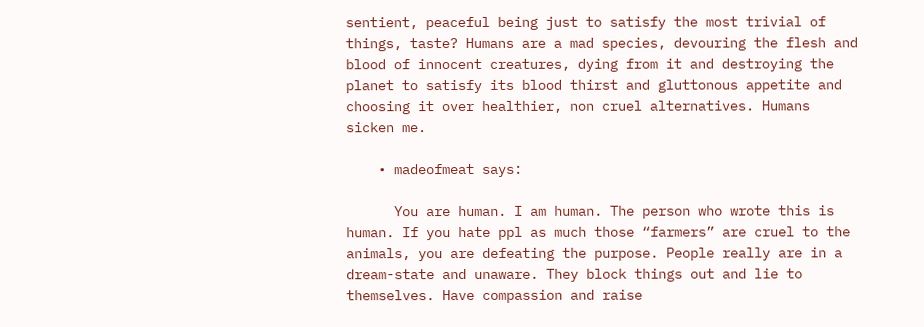sentient, peaceful being just to satisfy the most trivial of things, taste? Humans are a mad species, devouring the flesh and blood of innocent creatures, dying from it and destroying the planet to satisfy its blood thirst and gluttonous appetite and choosing it over healthier, non cruel alternatives. Humans sicken me.

    • madeofmeat says:

      You are human. I am human. The person who wrote this is human. If you hate ppl as much those “farmers” are cruel to the animals, you are defeating the purpose. People really are in a dream-state and unaware. They block things out and lie to themselves. Have compassion and raise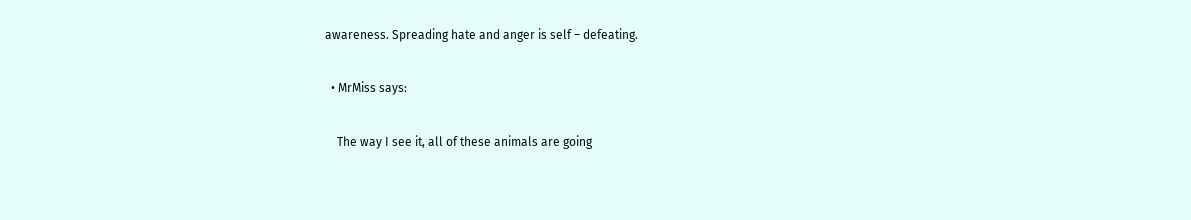awareness. Spreading hate and anger is self – defeating.

  • MrMiss says:

    The way I see it, all of these animals are going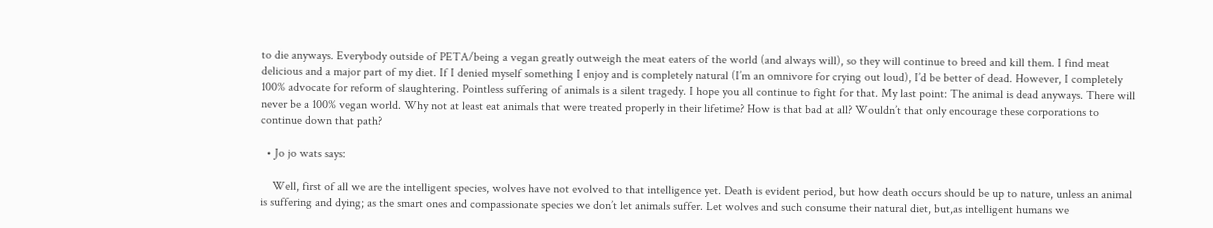to die anyways. Everybody outside of PETA/being a vegan greatly outweigh the meat eaters of the world (and always will), so they will continue to breed and kill them. I find meat delicious and a major part of my diet. If I denied myself something I enjoy and is completely natural (I’m an omnivore for crying out loud), I’d be better of dead. However, I completely 100% advocate for reform of slaughtering. Pointless suffering of animals is a silent tragedy. I hope you all continue to fight for that. My last point: The animal is dead anyways. There will never be a 100% vegan world. Why not at least eat animals that were treated properly in their lifetime? How is that bad at all? Wouldn’t that only encourage these corporations to continue down that path?

  • Jo jo wats says:

    Well, first of all we are the intelligent species, wolves have not evolved to that intelligence yet. Death is evident period, but how death occurs should be up to nature, unless an animal is suffering and dying; as the smart ones and compassionate species we don’t let animals suffer. Let wolves and such consume their natural diet, but,as intelligent humans we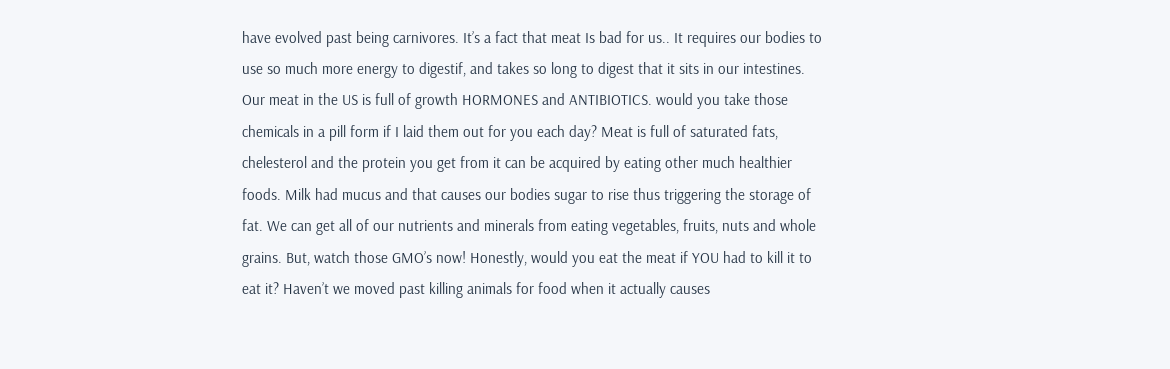have evolved past being carnivores. It’s a fact that meat Is bad for us.. It requires our bodies to use so much more energy to digestif, and takes so long to digest that it sits in our intestines. Our meat in the US is full of growth HORMONES and ANTIBIOTICS. would you take those chemicals in a pill form if I laid them out for you each day? Meat is full of saturated fats, chelesterol and the protein you get from it can be acquired by eating other much healthier foods. Milk had mucus and that causes our bodies sugar to rise thus triggering the storage of fat. We can get all of our nutrients and minerals from eating vegetables, fruits, nuts and whole grains. But, watch those GMO’s now! Honestly, would you eat the meat if YOU had to kill it to eat it? Haven’t we moved past killing animals for food when it actually causes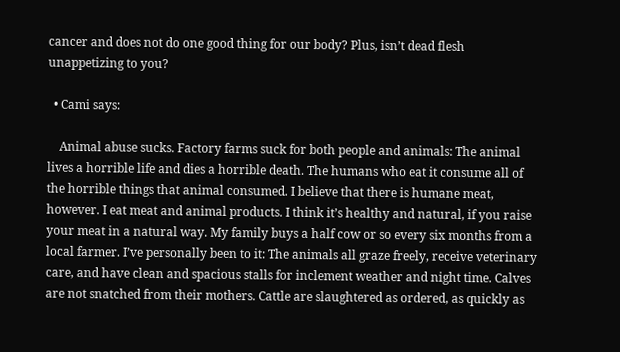cancer and does not do one good thing for our body? Plus, isn’t dead flesh unappetizing to you?

  • Cami says:

    Animal abuse sucks. Factory farms suck for both people and animals: The animal lives a horrible life and dies a horrible death. The humans who eat it consume all of the horrible things that animal consumed. I believe that there is humane meat, however. I eat meat and animal products. I think it’s healthy and natural, if you raise your meat in a natural way. My family buys a half cow or so every six months from a local farmer. I’ve personally been to it: The animals all graze freely, receive veterinary care, and have clean and spacious stalls for inclement weather and night time. Calves are not snatched from their mothers. Cattle are slaughtered as ordered, as quickly as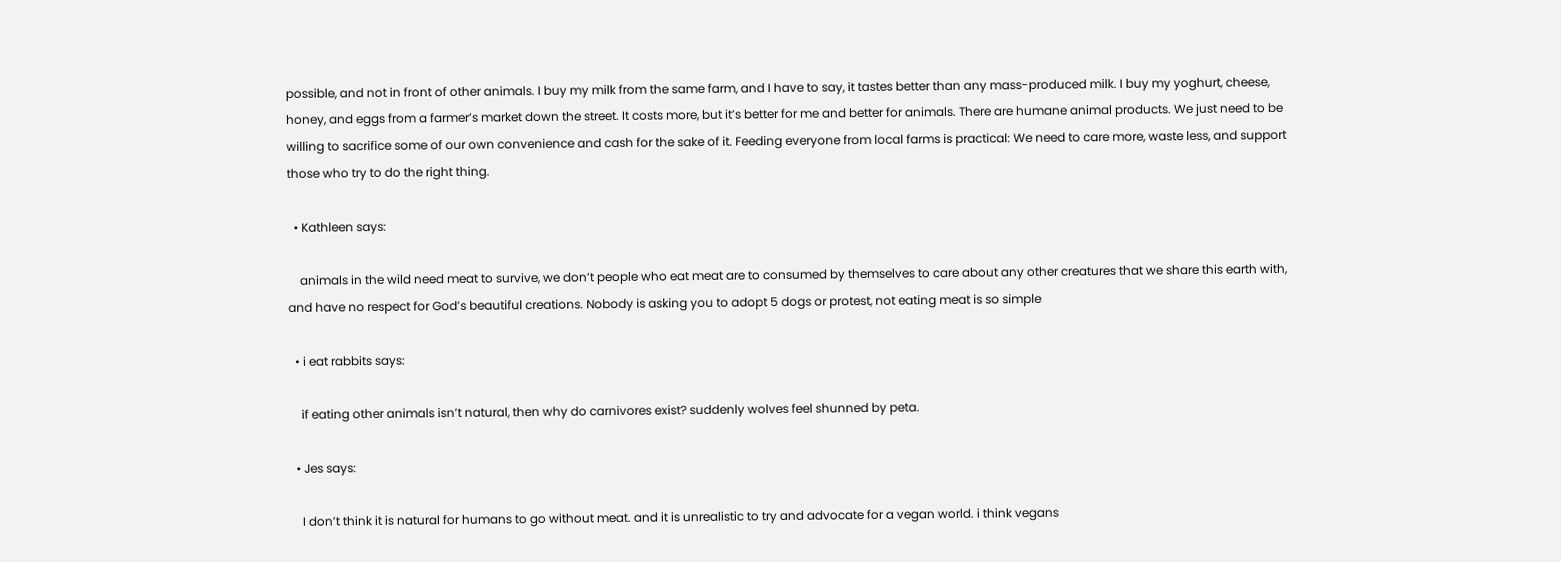possible, and not in front of other animals. I buy my milk from the same farm, and I have to say, it tastes better than any mass-produced milk. I buy my yoghurt, cheese, honey, and eggs from a farmer’s market down the street. It costs more, but it’s better for me and better for animals. There are humane animal products. We just need to be willing to sacrifice some of our own convenience and cash for the sake of it. Feeding everyone from local farms is practical: We need to care more, waste less, and support those who try to do the right thing.

  • Kathleen says:

    animals in the wild need meat to survive, we don’t people who eat meat are to consumed by themselves to care about any other creatures that we share this earth with, and have no respect for God’s beautiful creations. Nobody is asking you to adopt 5 dogs or protest, not eating meat is so simple

  • i eat rabbits says:

    if eating other animals isn’t natural, then why do carnivores exist? suddenly wolves feel shunned by peta.

  • Jes says:

    I don’t think it is natural for humans to go without meat. and it is unrealistic to try and advocate for a vegan world. i think vegans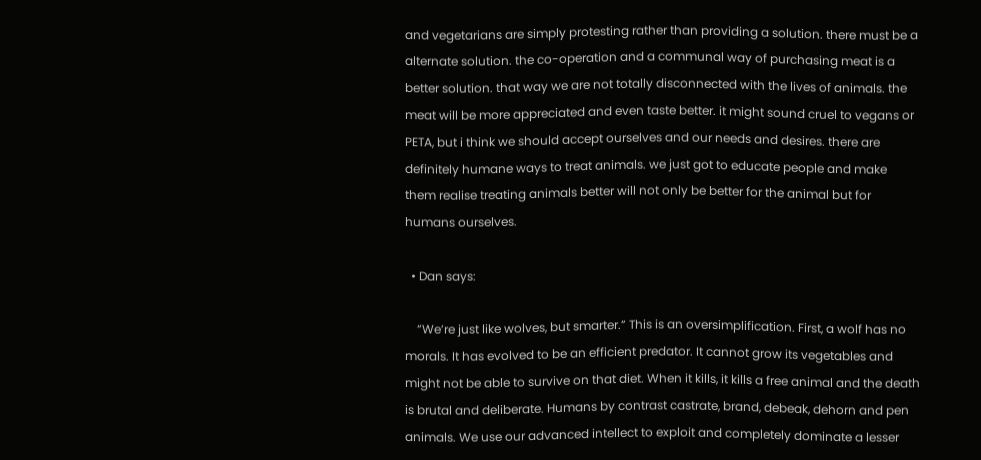and vegetarians are simply protesting rather than providing a solution. there must be a alternate solution. the co-operation and a communal way of purchasing meat is a better solution. that way we are not totally disconnected with the lives of animals. the meat will be more appreciated and even taste better. it might sound cruel to vegans or PETA, but i think we should accept ourselves and our needs and desires. there are definitely humane ways to treat animals. we just got to educate people and make them realise treating animals better will not only be better for the animal but for humans ourselves.

  • Dan says:

    “We’re just like wolves, but smarter.” This is an oversimplification. First, a wolf has no morals. It has evolved to be an efficient predator. It cannot grow its vegetables and might not be able to survive on that diet. When it kills, it kills a free animal and the death is brutal and deliberate. Humans by contrast castrate, brand, debeak, dehorn and pen animals. We use our advanced intellect to exploit and completely dominate a lesser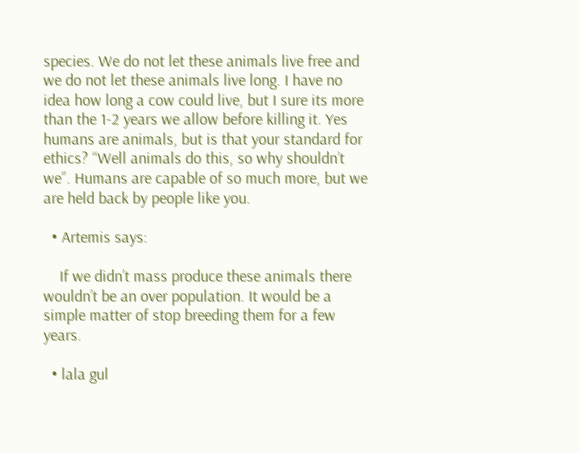species. We do not let these animals live free and we do not let these animals live long. I have no idea how long a cow could live, but I sure its more than the 1-2 years we allow before killing it. Yes humans are animals, but is that your standard for ethics? “Well animals do this, so why shouldn’t we”. Humans are capable of so much more, but we are held back by people like you.

  • Artemis says:

    If we didn’t mass produce these animals there wouldn’t be an over population. It would be a simple matter of stop breeding them for a few years.

  • lala gul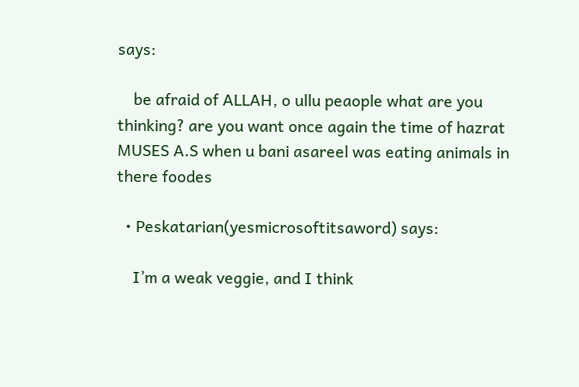says:

    be afraid of ALLAH, o ullu peaople what are you thinking? are you want once again the time of hazrat MUSES A.S when u bani asareel was eating animals in there foodes

  • Peskatarian(yesmicrosoftitsaword) says:

    I’m a weak veggie, and I think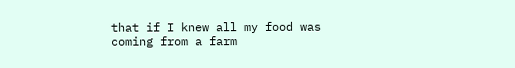that if I knew all my food was coming from a farm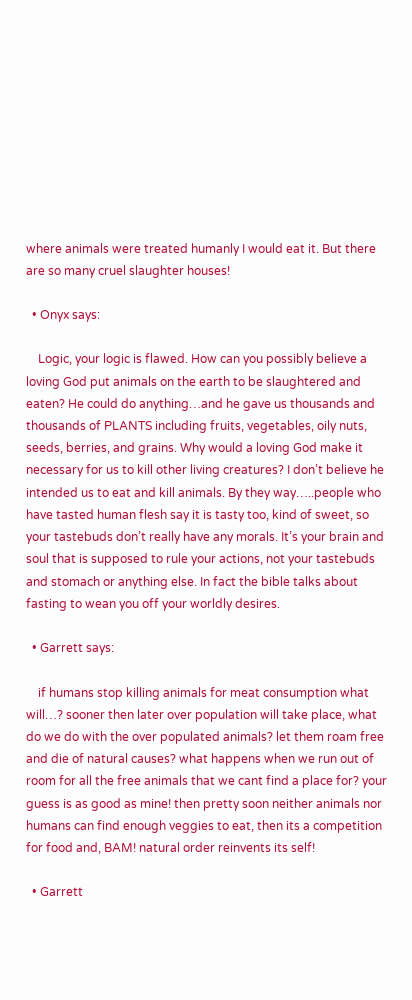where animals were treated humanly I would eat it. But there are so many cruel slaughter houses!

  • Onyx says:

    Logic, your logic is flawed. How can you possibly believe a loving God put animals on the earth to be slaughtered and eaten? He could do anything…and he gave us thousands and thousands of PLANTS including fruits, vegetables, oily nuts, seeds, berries, and grains. Why would a loving God make it necessary for us to kill other living creatures? I don’t believe he intended us to eat and kill animals. By they way…..people who have tasted human flesh say it is tasty too, kind of sweet, so your tastebuds don’t really have any morals. It’s your brain and soul that is supposed to rule your actions, not your tastebuds and stomach or anything else. In fact the bible talks about fasting to wean you off your worldly desires.

  • Garrett says:

    if humans stop killing animals for meat consumption what will…? sooner then later over population will take place, what do we do with the over populated animals? let them roam free and die of natural causes? what happens when we run out of room for all the free animals that we cant find a place for? your guess is as good as mine! then pretty soon neither animals nor humans can find enough veggies to eat, then its a competition for food and, BAM! natural order reinvents its self!

  • Garrett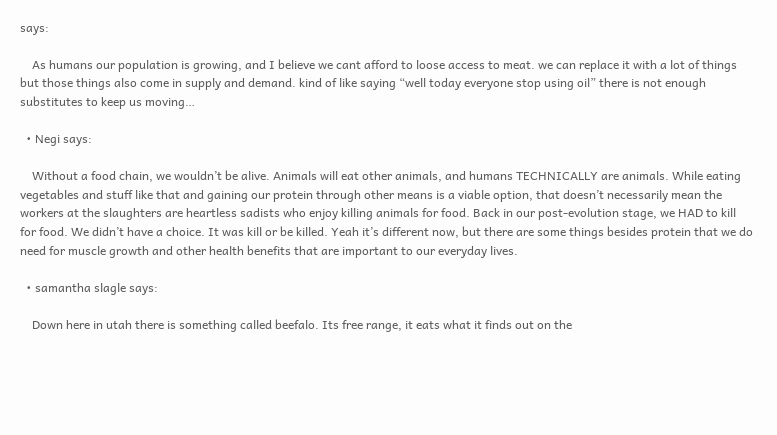says:

    As humans our population is growing, and I believe we cant afford to loose access to meat. we can replace it with a lot of things but those things also come in supply and demand. kind of like saying “well today everyone stop using oil” there is not enough substitutes to keep us moving…

  • Negi says:

    Without a food chain, we wouldn’t be alive. Animals will eat other animals, and humans TECHNICALLY are animals. While eating vegetables and stuff like that and gaining our protein through other means is a viable option, that doesn’t necessarily mean the workers at the slaughters are heartless sadists who enjoy killing animals for food. Back in our post-evolution stage, we HAD to kill for food. We didn’t have a choice. It was kill or be killed. Yeah it’s different now, but there are some things besides protein that we do need for muscle growth and other health benefits that are important to our everyday lives.

  • samantha slagle says:

    Down here in utah there is something called beefalo. Its free range, it eats what it finds out on the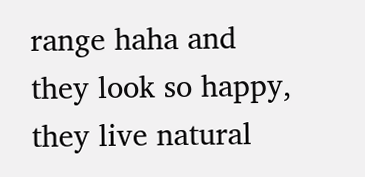range haha and they look so happy, they live natural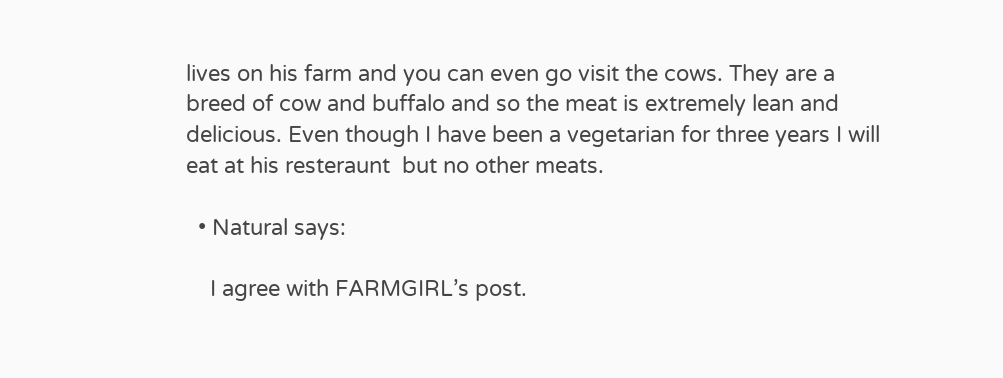lives on his farm and you can even go visit the cows. They are a breed of cow and buffalo and so the meat is extremely lean and delicious. Even though I have been a vegetarian for three years I will eat at his resteraunt  but no other meats.

  • Natural says:

    I agree with FARMGIRL’s post.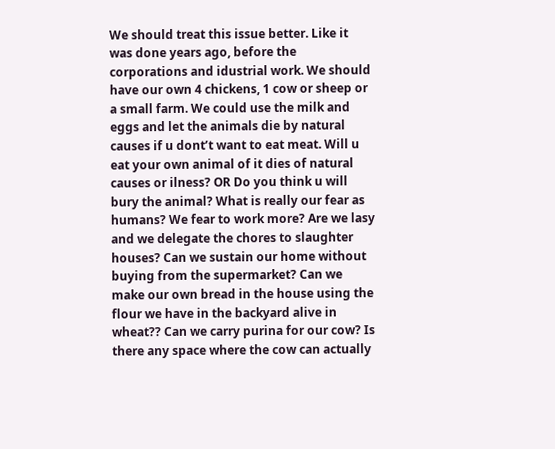We should treat this issue better. Like it was done years ago, before the corporations and idustrial work. We should have our own 4 chickens, 1 cow or sheep or a small farm. We could use the milk and eggs and let the animals die by natural causes if u dont’t want to eat meat. Will u eat your own animal of it dies of natural causes or ilness? OR Do you think u will bury the animal? What is really our fear as humans? We fear to work more? Are we lasy and we delegate the chores to slaughter houses? Can we sustain our home without buying from the supermarket? Can we make our own bread in the house using the flour we have in the backyard alive in wheat?? Can we carry purina for our cow? Is there any space where the cow can actually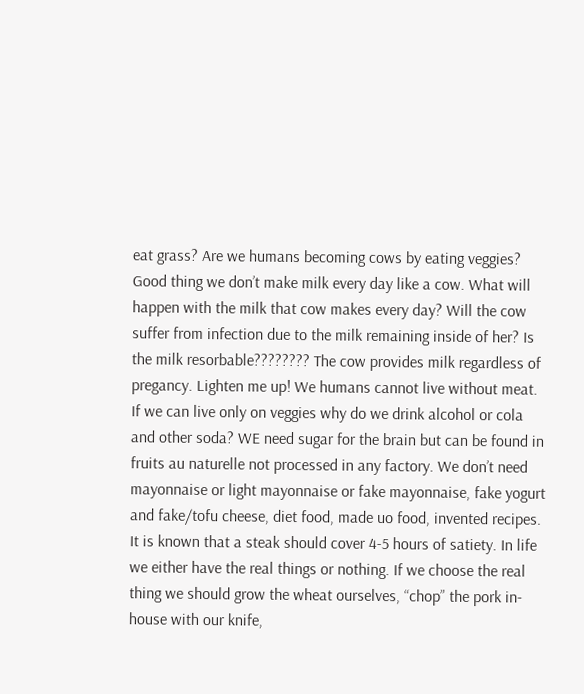eat grass? Are we humans becoming cows by eating veggies? Good thing we don’t make milk every day like a cow. What will happen with the milk that cow makes every day? Will the cow suffer from infection due to the milk remaining inside of her? Is the milk resorbable???????? The cow provides milk regardless of pregancy. Lighten me up! We humans cannot live without meat. If we can live only on veggies why do we drink alcohol or cola and other soda? WE need sugar for the brain but can be found in fruits au naturelle not processed in any factory. We don’t need mayonnaise or light mayonnaise or fake mayonnaise, fake yogurt and fake/tofu cheese, diet food, made uo food, invented recipes. It is known that a steak should cover 4-5 hours of satiety. In life we either have the real things or nothing. If we choose the real thing we should grow the wheat ourselves, “chop” the pork in-house with our knife,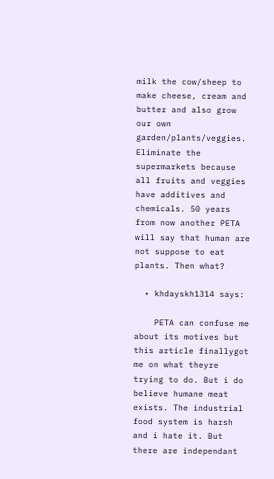milk the cow/sheep to make cheese, cream and butter and also grow our own garden/plants/veggies. Eliminate the supermarkets because all fruits and veggies have additives and chemicals. 50 years from now another PETA will say that human are not suppose to eat plants. Then what?

  • khdayskh1314 says:

    PETA can confuse me about its motives but this article finallygot me on what theyre trying to do. But i do believe humane meat exists. The industrial food system is harsh and i hate it. But there are independant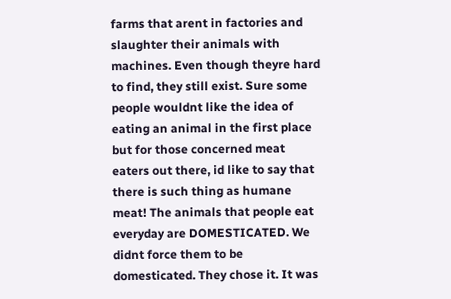farms that arent in factories and slaughter their animals with machines. Even though theyre hard to find, they still exist. Sure some people wouldnt like the idea of eating an animal in the first place but for those concerned meat eaters out there, id like to say that there is such thing as humane meat! The animals that people eat everyday are DOMESTICATED. We didnt force them to be domesticated. They chose it. It was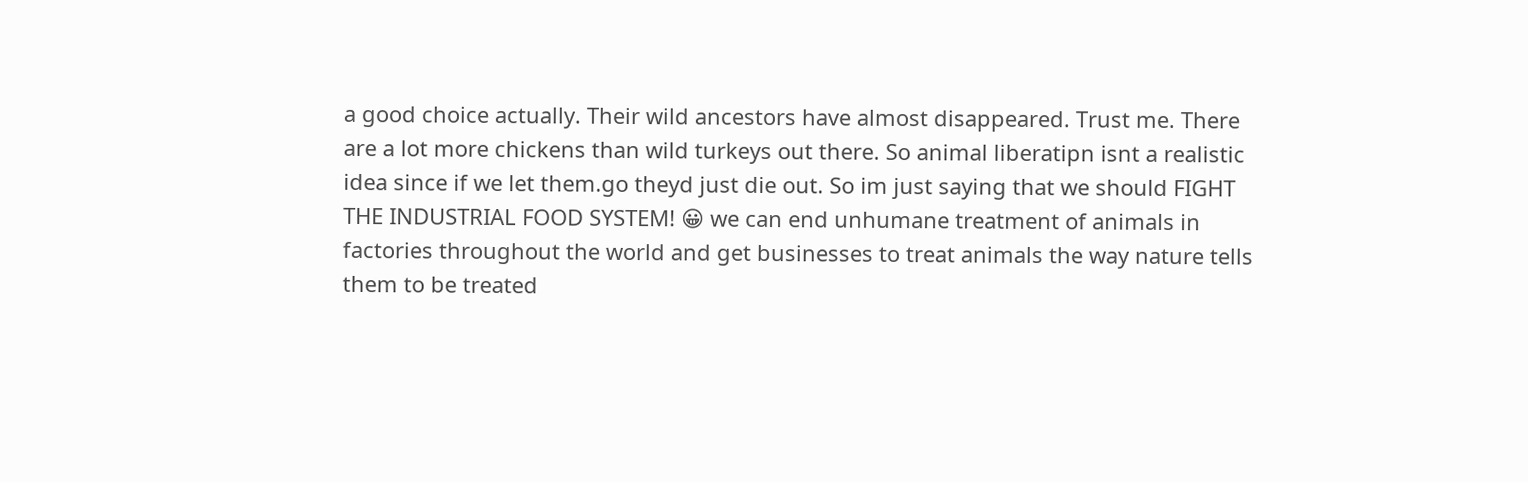a good choice actually. Their wild ancestors have almost disappeared. Trust me. There are a lot more chickens than wild turkeys out there. So animal liberatipn isnt a realistic idea since if we let them.go theyd just die out. So im just saying that we should FIGHT THE INDUSTRIAL FOOD SYSTEM! 😀 we can end unhumane treatment of animals in factories throughout the world and get businesses to treat animals the way nature tells them to be treated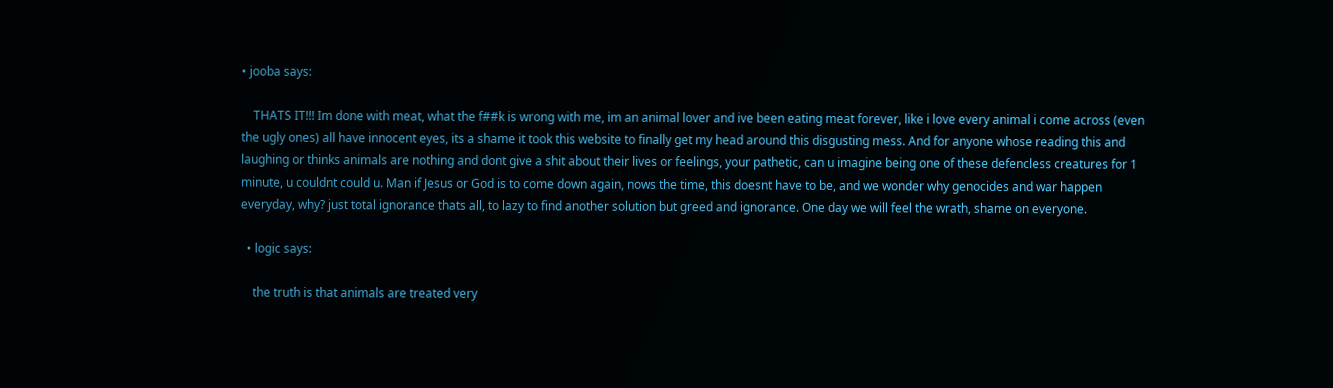• jooba says:

    THATS IT!!! Im done with meat, what the f##k is wrong with me, im an animal lover and ive been eating meat forever, like i love every animal i come across (even the ugly ones) all have innocent eyes, its a shame it took this website to finally get my head around this disgusting mess. And for anyone whose reading this and laughing or thinks animals are nothing and dont give a shit about their lives or feelings, your pathetic, can u imagine being one of these defencless creatures for 1 minute, u couldnt could u. Man if Jesus or God is to come down again, nows the time, this doesnt have to be, and we wonder why genocides and war happen everyday, why? just total ignorance thats all, to lazy to find another solution but greed and ignorance. One day we will feel the wrath, shame on everyone.

  • logic says:

    the truth is that animals are treated very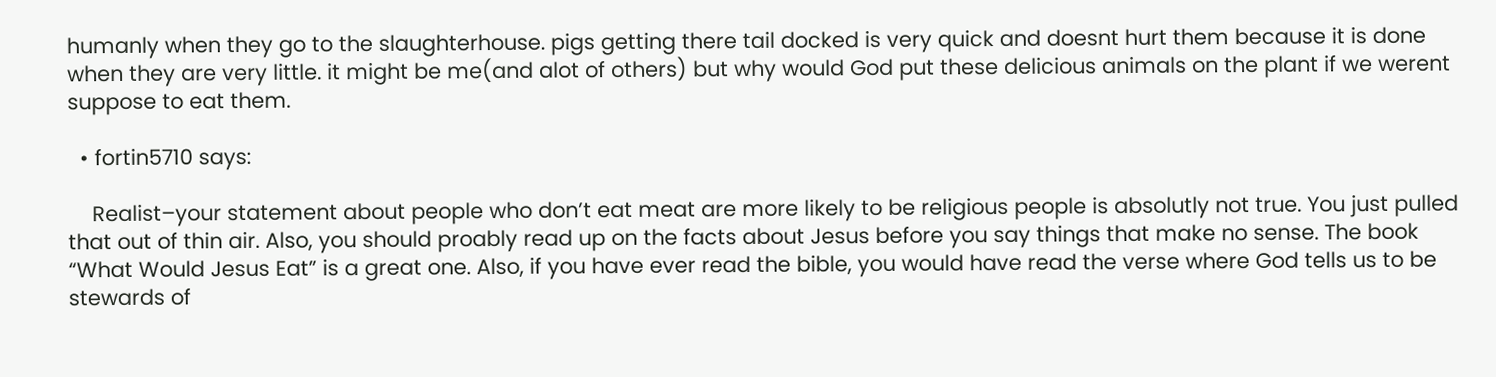humanly when they go to the slaughterhouse. pigs getting there tail docked is very quick and doesnt hurt them because it is done when they are very little. it might be me(and alot of others) but why would God put these delicious animals on the plant if we werent suppose to eat them.

  • fortin5710 says:

    Realist–your statement about people who don’t eat meat are more likely to be religious people is absolutly not true. You just pulled that out of thin air. Also, you should proably read up on the facts about Jesus before you say things that make no sense. The book “What Would Jesus Eat” is a great one. Also, if you have ever read the bible, you would have read the verse where God tells us to be stewards of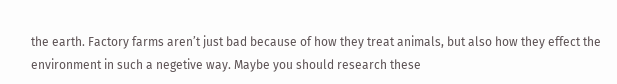the earth. Factory farms aren’t just bad because of how they treat animals, but also how they effect the environment in such a negetive way. Maybe you should research these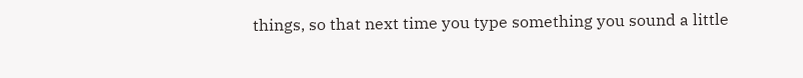things, so that next time you type something you sound a little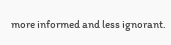more informed and less ignorant.